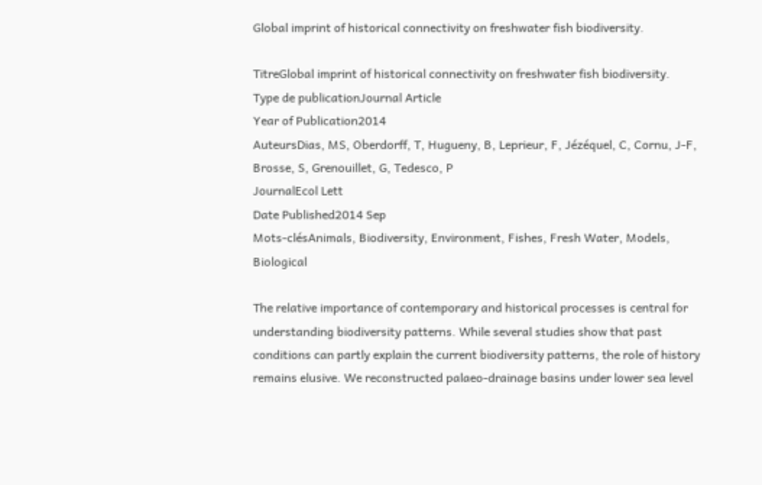Global imprint of historical connectivity on freshwater fish biodiversity.

TitreGlobal imprint of historical connectivity on freshwater fish biodiversity.
Type de publicationJournal Article
Year of Publication2014
AuteursDias, MS, Oberdorff, T, Hugueny, B, Leprieur, F, Jézéquel, C, Cornu, J-F, Brosse, S, Grenouillet, G, Tedesco, P
JournalEcol Lett
Date Published2014 Sep
Mots-clésAnimals, Biodiversity, Environment, Fishes, Fresh Water, Models, Biological

The relative importance of contemporary and historical processes is central for understanding biodiversity patterns. While several studies show that past conditions can partly explain the current biodiversity patterns, the role of history remains elusive. We reconstructed palaeo-drainage basins under lower sea level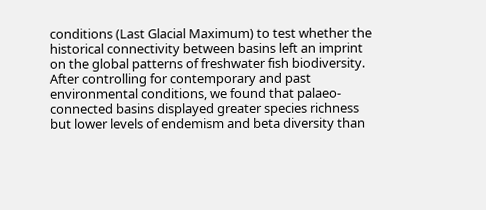conditions (Last Glacial Maximum) to test whether the historical connectivity between basins left an imprint on the global patterns of freshwater fish biodiversity. After controlling for contemporary and past environmental conditions, we found that palaeo-connected basins displayed greater species richness but lower levels of endemism and beta diversity than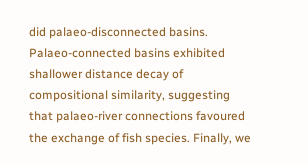did palaeo-disconnected basins. Palaeo-connected basins exhibited shallower distance decay of compositional similarity, suggesting that palaeo-river connections favoured the exchange of fish species. Finally, we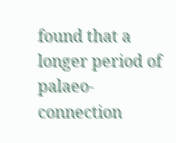found that a longer period of palaeo-connection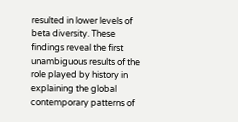resulted in lower levels of beta diversity. These findings reveal the first unambiguous results of the role played by history in explaining the global contemporary patterns of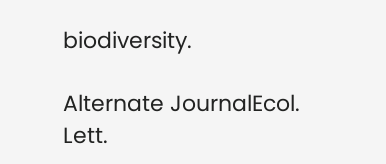biodiversity.

Alternate JournalEcol. Lett.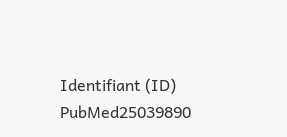Identifiant (ID) PubMed25039890